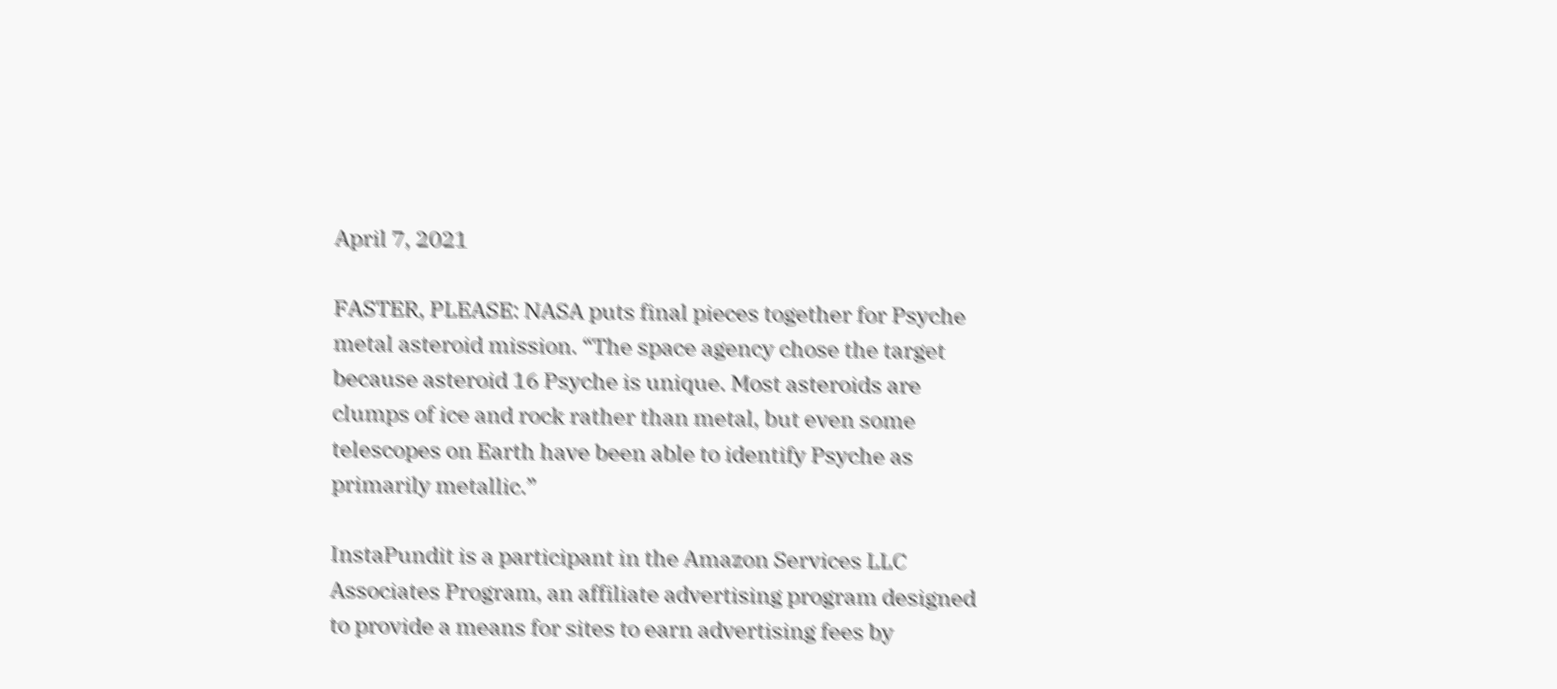April 7, 2021

FASTER, PLEASE: NASA puts final pieces together for Psyche metal asteroid mission. “The space agency chose the target because asteroid 16 Psyche is unique. Most asteroids are clumps of ice and rock rather than metal, but even some telescopes on Earth have been able to identify Psyche as primarily metallic.”

InstaPundit is a participant in the Amazon Services LLC Associates Program, an affiliate advertising program designed to provide a means for sites to earn advertising fees by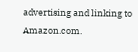advertising and linking to Amazon.com.